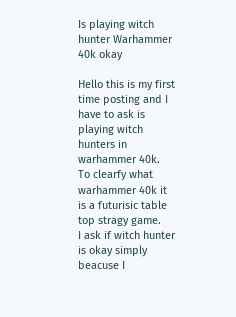Is playing witch hunter Warhammer 40k okay

Hello this is my first time posting and I have to ask is playing witch hunters in warhammer 40k.
To clearfy what warhammer 40k it is a futurisic table top stragy game.
I ask if witch hunter is okay simply beacuse I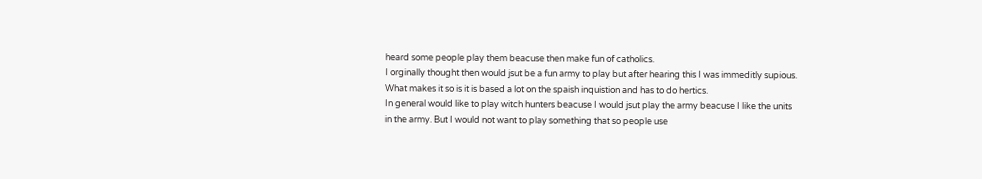heard some people play them beacuse then make fun of catholics.
I orginally thought then would jsut be a fun army to play but after hearing this I was immeditly supious.
What makes it so is it is based a lot on the spaish inquistion and has to do hertics.
In general would like to play witch hunters beacuse I would jsut play the army beacuse I like the units in the army. But I would not want to play something that so people use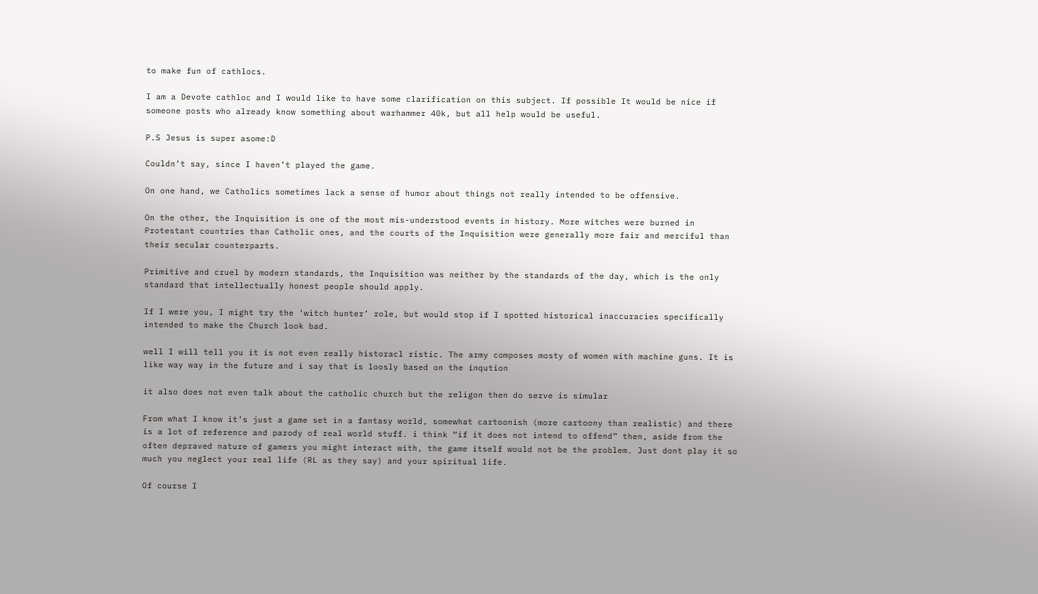to make fun of cathlocs.

I am a Devote cathloc and I would like to have some clarification on this subject. If possible It would be nice if someone posts who already know something about warhammer 40k, but all help would be useful.

P.S Jesus is super asome:D

Couldn’t say, since I haven’t played the game.

On one hand, we Catholics sometimes lack a sense of humor about things not really intended to be offensive.

On the other, the Inquisition is one of the most mis-understood events in history. More witches were burned in Protestant countries than Catholic ones, and the courts of the Inquisition were generally more fair and merciful than their secular counterparts.

Primitive and cruel by modern standards, the Inquisition was neither by the standards of the day, which is the only standard that intellectually honest people should apply.

If I were you, I might try the ‘witch hunter’ role, but would stop if I spotted historical inaccuracies specifically intended to make the Church look bad.

well I will tell you it is not even really historacl ristic. The army composes mosty of women with machine guns. It is like way way in the future and i say that is loosly based on the inqution

it also does not even talk about the catholic church but the religon then do serve is simular

From what I know it’s just a game set in a fantasy world, somewhat cartoonish (more cartoony than realistic) and there is a lot of reference and parody of real world stuff. i think “if it does not intend to offend” then, aside from the often depraved nature of gamers you might interact with, the game itself would not be the problem. Just dont play it so much you neglect your real life (RL as they say) and your spiritual life.

Of course I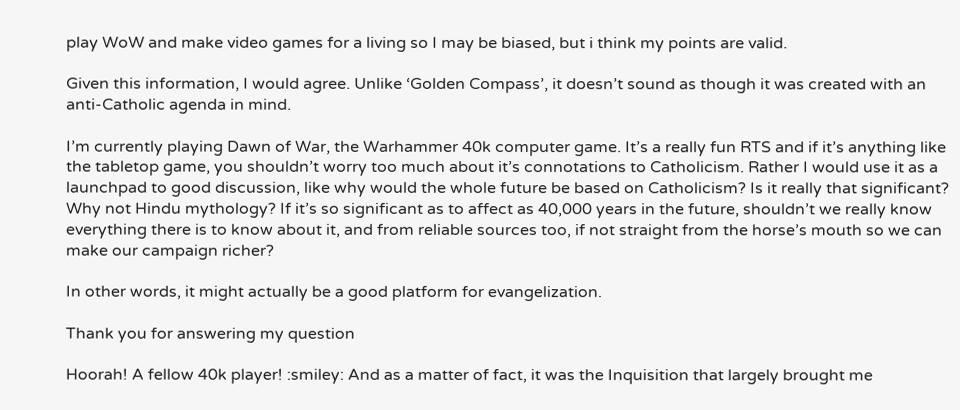play WoW and make video games for a living so I may be biased, but i think my points are valid.

Given this information, I would agree. Unlike ‘Golden Compass’, it doesn’t sound as though it was created with an anti-Catholic agenda in mind.

I’m currently playing Dawn of War, the Warhammer 40k computer game. It’s a really fun RTS and if it’s anything like the tabletop game, you shouldn’t worry too much about it’s connotations to Catholicism. Rather I would use it as a launchpad to good discussion, like why would the whole future be based on Catholicism? Is it really that significant? Why not Hindu mythology? If it’s so significant as to affect as 40,000 years in the future, shouldn’t we really know everything there is to know about it, and from reliable sources too, if not straight from the horse’s mouth so we can make our campaign richer?

In other words, it might actually be a good platform for evangelization.

Thank you for answering my question

Hoorah! A fellow 40k player! :smiley: And as a matter of fact, it was the Inquisition that largely brought me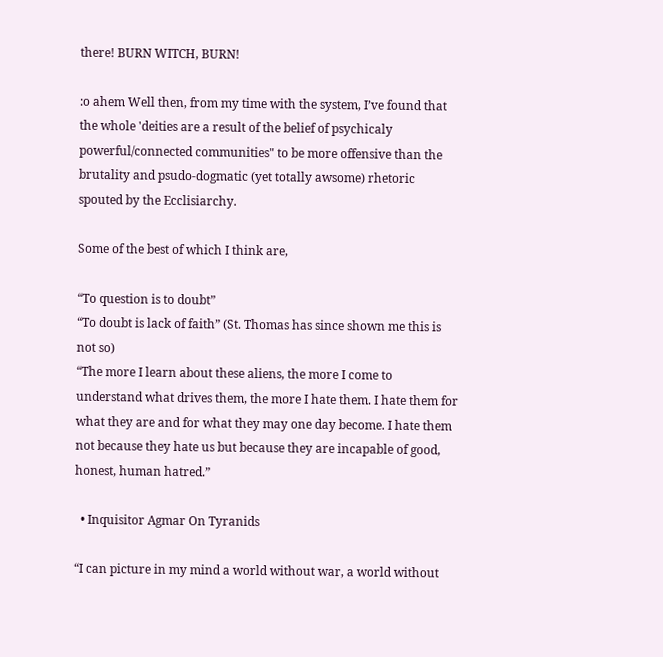there! BURN WITCH, BURN!

:o ahem Well then, from my time with the system, I’ve found that the whole 'deities are a result of the belief of psychicaly powerful/connected communities" to be more offensive than the brutality and psudo-dogmatic (yet totally awsome) rhetoric spouted by the Ecclisiarchy.

Some of the best of which I think are,

“To question is to doubt”
“To doubt is lack of faith” (St. Thomas has since shown me this is not so)
“The more I learn about these aliens, the more I come to understand what drives them, the more I hate them. I hate them for what they are and for what they may one day become. I hate them not because they hate us but because they are incapable of good, honest, human hatred.”

  • Inquisitor Agmar On Tyranids

“I can picture in my mind a world without war, a world without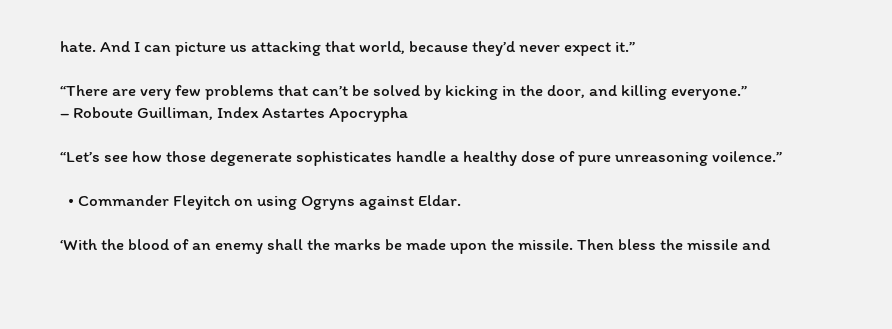hate. And I can picture us attacking that world, because they’d never expect it.”

“There are very few problems that can’t be solved by kicking in the door, and killing everyone.”
– Roboute Guilliman, Index Astartes Apocrypha

“Let’s see how those degenerate sophisticates handle a healthy dose of pure unreasoning voilence.”

  • Commander Fleyitch on using Ogryns against Eldar.

‘With the blood of an enemy shall the marks be made upon the missile. Then bless the missile and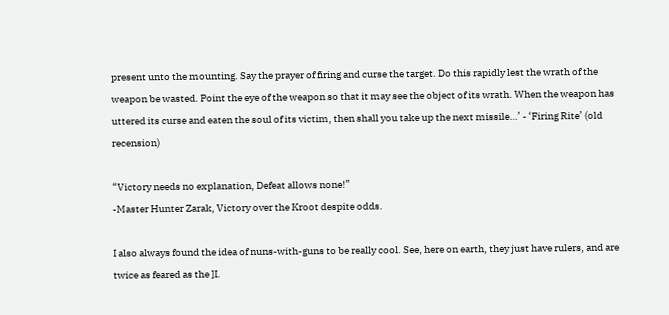present unto the mounting. Say the prayer of firing and curse the target. Do this rapidly lest the wrath of the weapon be wasted. Point the eye of the weapon so that it may see the object of its wrath. When the weapon has uttered its curse and eaten the soul of its victim, then shall you take up the next missile…’ - ‘Firing Rite’ (old recension)

“Victory needs no explanation, Defeat allows none!”
-Master Hunter Zarak, Victory over the Kroot despite odds.

I also always found the idea of nuns-with-guns to be really cool. See, here on earth, they just have rulers, and are twice as feared as the ]I.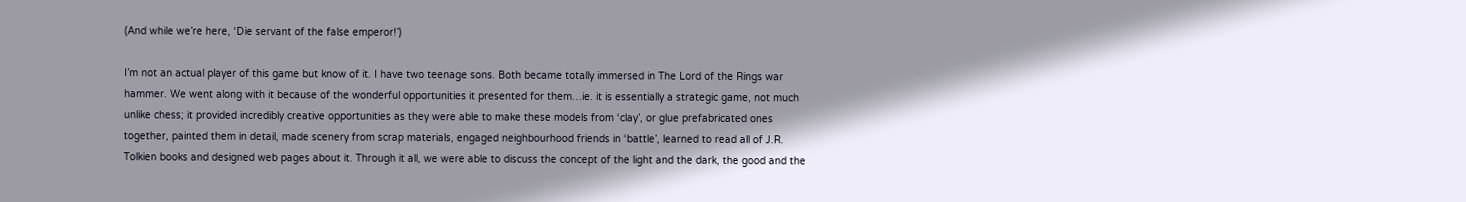(And while we’re here, ‘Die servant of the false emperor!’)

I’m not an actual player of this game but know of it. I have two teenage sons. Both became totally immersed in The Lord of the Rings war hammer. We went along with it because of the wonderful opportunities it presented for them…ie. it is essentially a strategic game, not much unlike chess; it provided incredibly creative opportunities as they were able to make these models from ‘clay’, or glue prefabricated ones together, painted them in detail, made scenery from scrap materials, engaged neighbourhood friends in ‘battle’, learned to read all of J.R. Tolkien books and designed web pages about it. Through it all, we were able to discuss the concept of the light and the dark, the good and the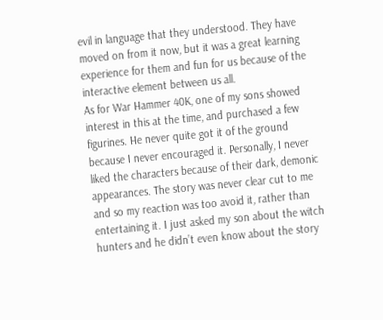evil in language that they understood. They have moved on from it now, but it was a great learning experience for them and fun for us because of the interactive element between us all.
As for War Hammer 40K, one of my sons showed interest in this at the time, and purchased a few figurines. He never quite got it of the ground because I never encouraged it. Personally, I never liked the characters because of their dark, demonic appearances. The story was never clear cut to me and so my reaction was too avoid it, rather than entertaining it. I just asked my son about the witch hunters and he didn’t even know about the story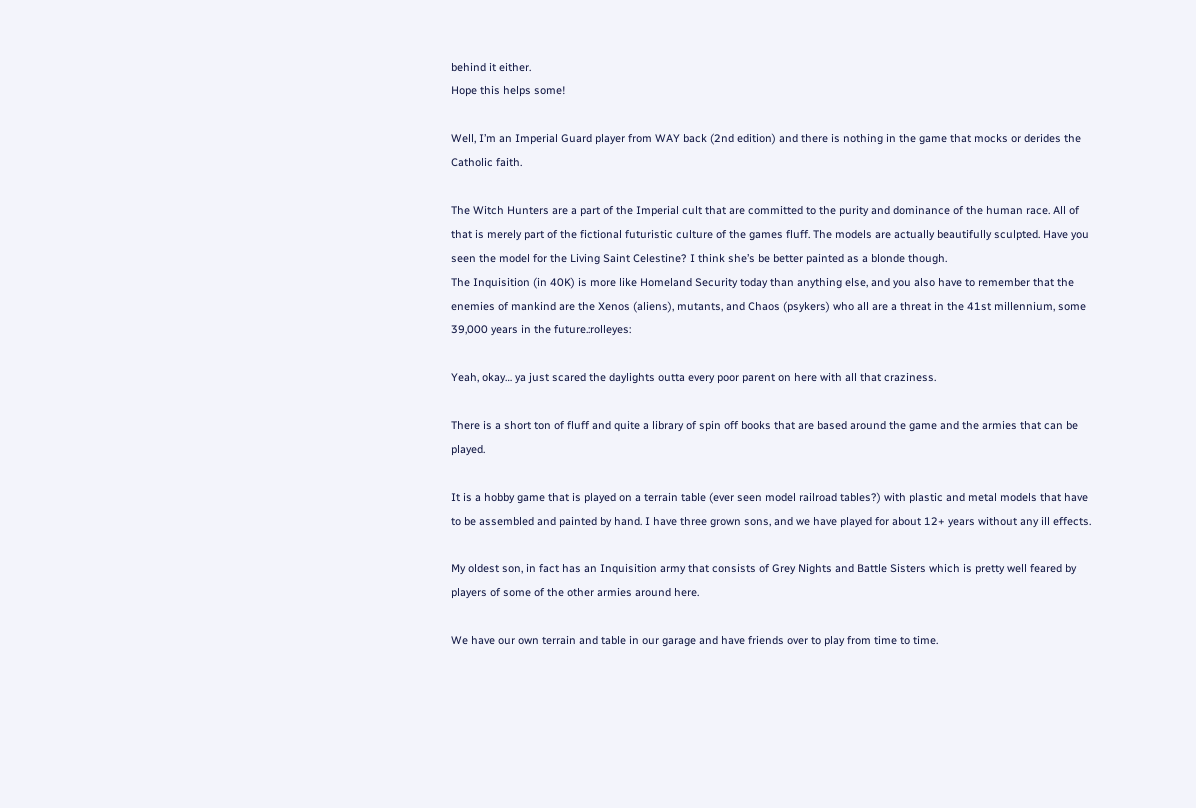behind it either.
Hope this helps some!

Well, I’m an Imperial Guard player from WAY back (2nd edition) and there is nothing in the game that mocks or derides the Catholic faith.

The Witch Hunters are a part of the Imperial cult that are committed to the purity and dominance of the human race. All of that is merely part of the fictional futuristic culture of the games fluff. The models are actually beautifully sculpted. Have you seen the model for the Living Saint Celestine? I think she’s be better painted as a blonde though.
The Inquisition (in 40K) is more like Homeland Security today than anything else, and you also have to remember that the enemies of mankind are the Xenos (aliens), mutants, and Chaos (psykers) who all are a threat in the 41st millennium, some 39,000 years in the future.:rolleyes:

Yeah, okay… ya just scared the daylights outta every poor parent on here with all that craziness.

There is a short ton of fluff and quite a library of spin off books that are based around the game and the armies that can be played.

It is a hobby game that is played on a terrain table (ever seen model railroad tables?) with plastic and metal models that have to be assembled and painted by hand. I have three grown sons, and we have played for about 12+ years without any ill effects.

My oldest son, in fact has an Inquisition army that consists of Grey Nights and Battle Sisters which is pretty well feared by players of some of the other armies around here.

We have our own terrain and table in our garage and have friends over to play from time to time.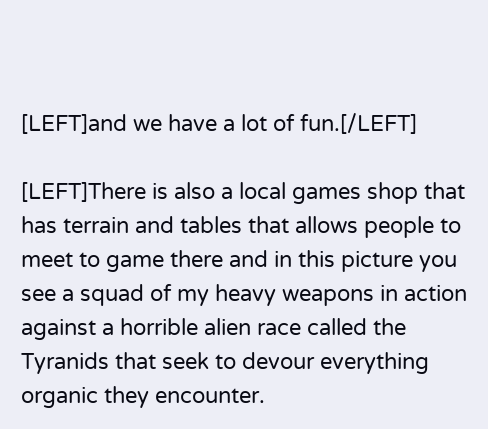[LEFT]and we have a lot of fun.[/LEFT]

[LEFT]There is also a local games shop that has terrain and tables that allows people to meet to game there and in this picture you see a squad of my heavy weapons in action against a horrible alien race called the Tyranids that seek to devour everything organic they encounter.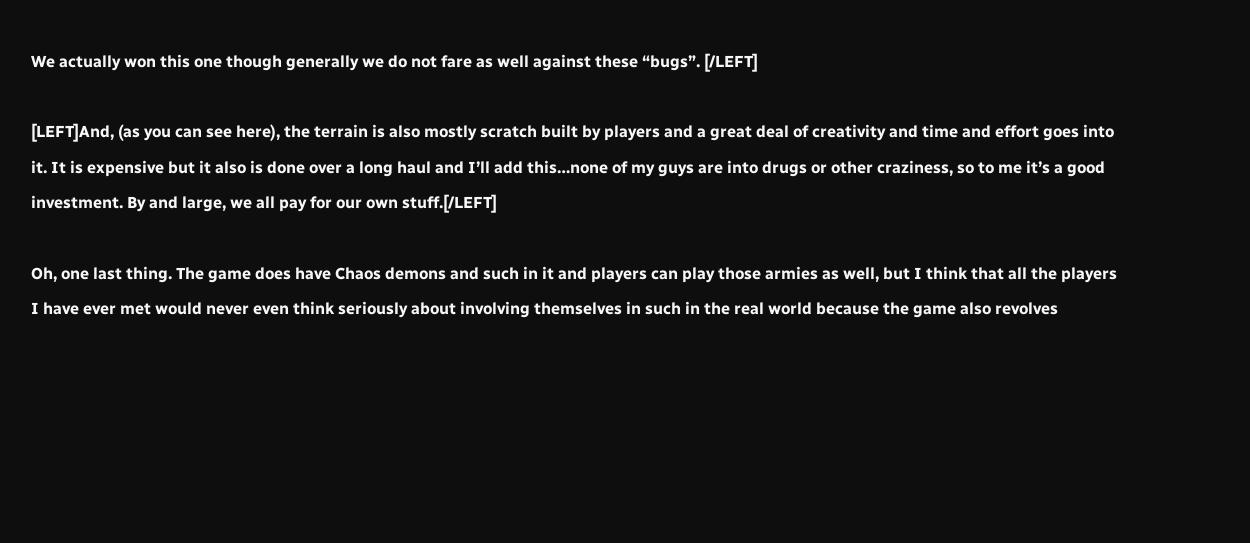We actually won this one though generally we do not fare as well against these “bugs”. [/LEFT]

[LEFT]And, (as you can see here), the terrain is also mostly scratch built by players and a great deal of creativity and time and effort goes into it. It is expensive but it also is done over a long haul and I’ll add this…none of my guys are into drugs or other craziness, so to me it’s a good investment. By and large, we all pay for our own stuff.[/LEFT]

Oh, one last thing. The game does have Chaos demons and such in it and players can play those armies as well, but I think that all the players I have ever met would never even think seriously about involving themselves in such in the real world because the game also revolves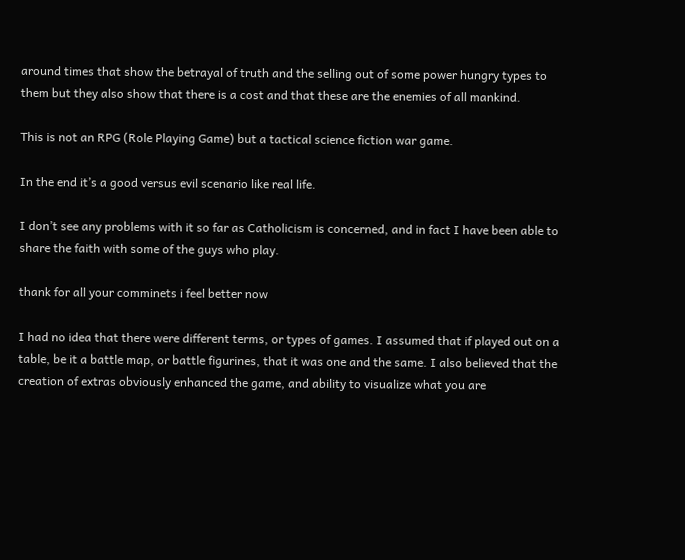around times that show the betrayal of truth and the selling out of some power hungry types to them but they also show that there is a cost and that these are the enemies of all mankind.

This is not an RPG (Role Playing Game) but a tactical science fiction war game.

In the end it’s a good versus evil scenario like real life.

I don’t see any problems with it so far as Catholicism is concerned, and in fact I have been able to share the faith with some of the guys who play.

thank for all your comminets i feel better now

I had no idea that there were different terms, or types of games. I assumed that if played out on a table, be it a battle map, or battle figurines, that it was one and the same. I also believed that the creation of extras obviously enhanced the game, and ability to visualize what you are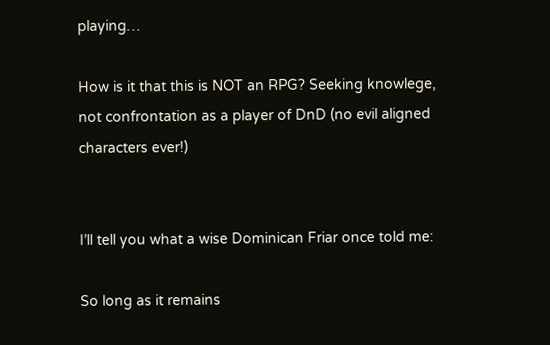playing…

How is it that this is NOT an RPG? Seeking knowlege, not confrontation as a player of DnD (no evil aligned characters ever!)


I’ll tell you what a wise Dominican Friar once told me:

So long as it remains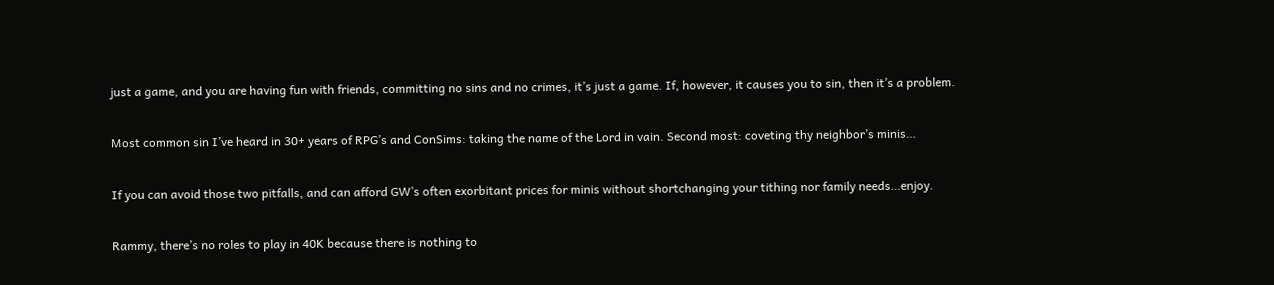just a game, and you are having fun with friends, committing no sins and no crimes, it’s just a game. If, however, it causes you to sin, then it’s a problem.

Most common sin I’ve heard in 30+ years of RPG’s and ConSims: taking the name of the Lord in vain. Second most: coveting thy neighbor’s minis…

If you can avoid those two pitfalls, and can afford GW’s often exorbitant prices for minis without shortchanging your tithing nor family needs…enjoy.

Rammy, there’s no roles to play in 40K because there is nothing to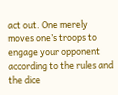act out. One merely moves one’s troops to engage your opponent according to the rules and the dice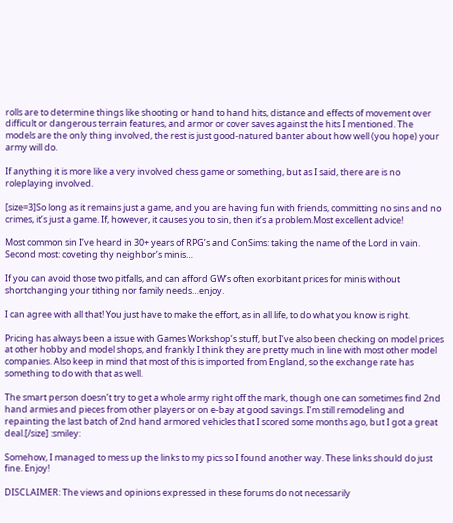rolls are to determine things like shooting or hand to hand hits, distance and effects of movement over difficult or dangerous terrain features, and armor or cover saves against the hits I mentioned. The models are the only thing involved, the rest is just good-natured banter about how well (you hope) your army will do.

If anything it is more like a very involved chess game or something, but as I said, there are is no roleplaying involved.

[size=3]So long as it remains just a game, and you are having fun with friends, committing no sins and no crimes, it’s just a game. If, however, it causes you to sin, then it’s a problem.Most excellent advice!

Most common sin I’ve heard in 30+ years of RPG’s and ConSims: taking the name of the Lord in vain. Second most: coveting thy neighbor’s minis…

If you can avoid those two pitfalls, and can afford GW’s often exorbitant prices for minis without shortchanging your tithing nor family needs…enjoy.

I can agree with all that! You just have to make the effort, as in all life, to do what you know is right.

Pricing has always been a issue with Games Workshop’s stuff, but I’ve also been checking on model prices at other hobby and model shops, and frankly I think they are pretty much in line with most other model companies. Also keep in mind that most of this is imported from England, so the exchange rate has something to do with that as well.

The smart person doesn’t try to get a whole army right off the mark, though one can sometimes find 2nd hand armies and pieces from other players or on e-bay at good savings. I’m still remodeling and repainting the last batch of 2nd hand armored vehicles that I scored some months ago, but I got a great deal.[/size] :smiley:

Somehow, I managed to mess up the links to my pics so I found another way. These links should do just fine. Enjoy!

DISCLAIMER: The views and opinions expressed in these forums do not necessarily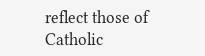reflect those of Catholic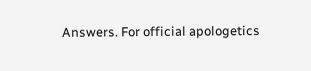Answers. For official apologetics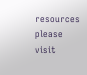resources please visit